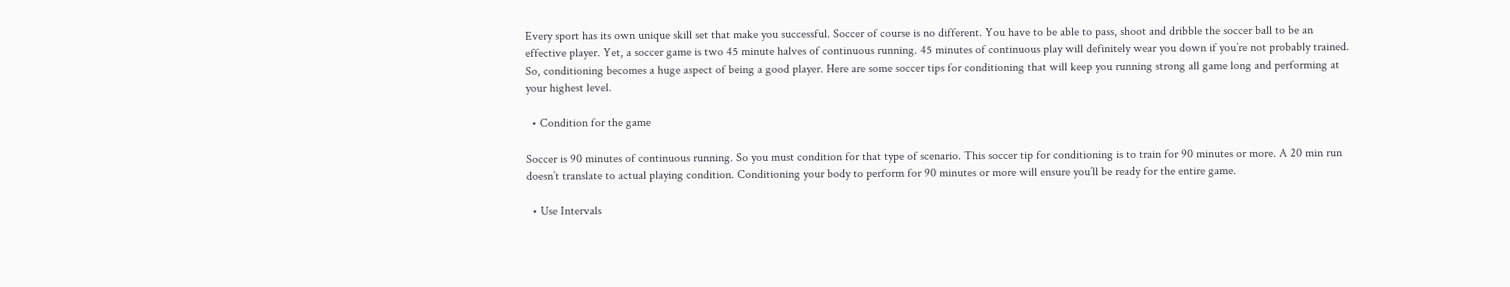Every sport has its own unique skill set that make you successful. Soccer of course is no different. You have to be able to pass, shoot and dribble the soccer ball to be an effective player. Yet, a soccer game is two 45 minute halves of continuous running. 45 minutes of continuous play will definitely wear you down if you’re not probably trained. So, conditioning becomes a huge aspect of being a good player. Here are some soccer tips for conditioning that will keep you running strong all game long and performing at your highest level.

  • Condition for the game

Soccer is 90 minutes of continuous running. So you must condition for that type of scenario. This soccer tip for conditioning is to train for 90 minutes or more. A 20 min run doesn’t translate to actual playing condition. Conditioning your body to perform for 90 minutes or more will ensure you’ll be ready for the entire game.

  • Use Intervals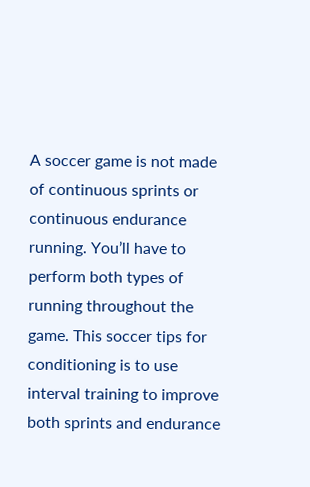A soccer game is not made of continuous sprints or continuous endurance running. You’ll have to perform both types of running throughout the game. This soccer tips for conditioning is to use interval training to improve both sprints and endurance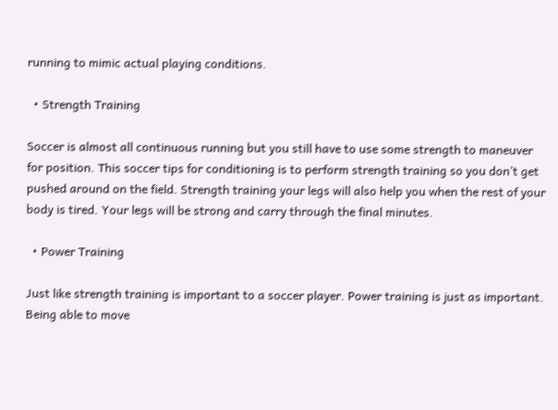running to mimic actual playing conditions.

  • Strength Training

Soccer is almost all continuous running but you still have to use some strength to maneuver for position. This soccer tips for conditioning is to perform strength training so you don’t get pushed around on the field. Strength training your legs will also help you when the rest of your body is tired. Your legs will be strong and carry through the final minutes.

  • Power Training

Just like strength training is important to a soccer player. Power training is just as important. Being able to move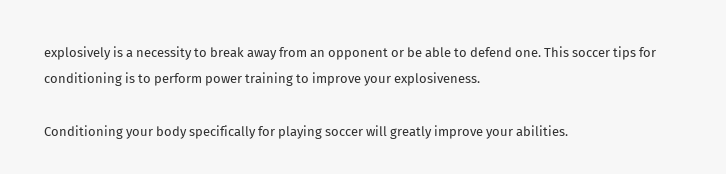explosively is a necessity to break away from an opponent or be able to defend one. This soccer tips for conditioning is to perform power training to improve your explosiveness.

Conditioning your body specifically for playing soccer will greatly improve your abilities.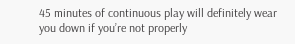45 minutes of continuous play will definitely wear you down if you’re not properly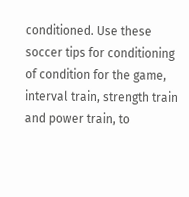conditioned. Use these soccer tips for conditioning of condition for the game, interval train, strength train and power train, to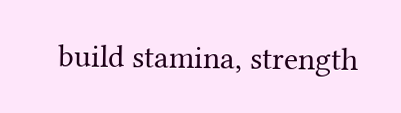build stamina, strength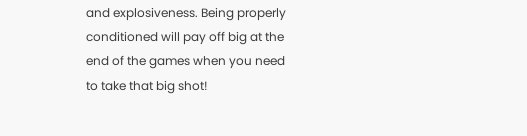and explosiveness. Being properly conditioned will pay off big at the end of the games when you need to take that big shot!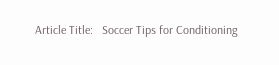Article Title:   Soccer Tips for Conditioning